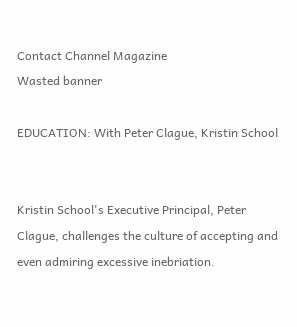Contact Channel Magazine
Wasted banner

EDUCATION: With Peter Clague, Kristin School


Kristin School's Executive Principal, Peter Clague, challenges the culture of accepting and even admiring excessive inebriation.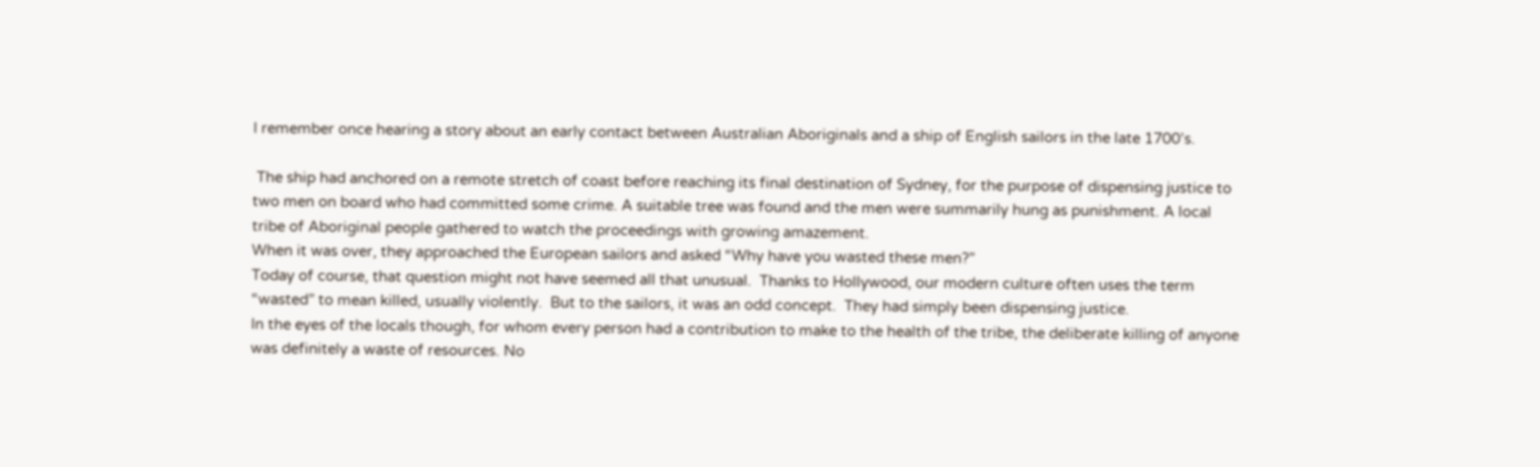I remember once hearing a story about an early contact between Australian Aboriginals and a ship of English sailors in the late 1700’s.

 The ship had anchored on a remote stretch of coast before reaching its final destination of Sydney, for the purpose of dispensing justice to two men on board who had committed some crime. A suitable tree was found and the men were summarily hung as punishment. A local tribe of Aboriginal people gathered to watch the proceedings with growing amazement.
When it was over, they approached the European sailors and asked “Why have you wasted these men?”
Today of course, that question might not have seemed all that unusual.  Thanks to Hollywood, our modern culture often uses the term “wasted” to mean killed, usually violently.  But to the sailors, it was an odd concept.  They had simply been dispensing justice.
In the eyes of the locals though, for whom every person had a contribution to make to the health of the tribe, the deliberate killing of anyone was definitely a waste of resources. No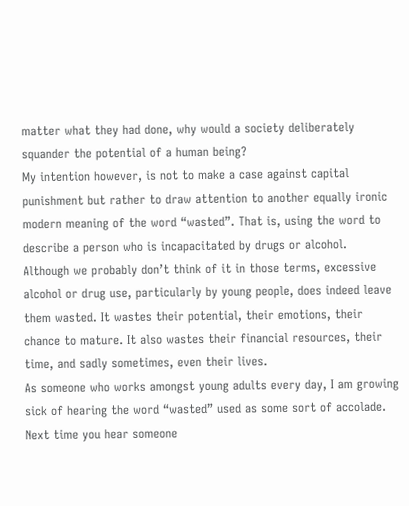matter what they had done, why would a society deliberately squander the potential of a human being?
My intention however, is not to make a case against capital punishment but rather to draw attention to another equally ironic modern meaning of the word “wasted”. That is, using the word to describe a person who is incapacitated by drugs or alcohol.  Although we probably don’t think of it in those terms, excessive alcohol or drug use, particularly by young people, does indeed leave them wasted. It wastes their potential, their emotions, their chance to mature. It also wastes their financial resources, their time, and sadly sometimes, even their lives.
As someone who works amongst young adults every day, I am growing sick of hearing the word “wasted” used as some sort of accolade.  Next time you hear someone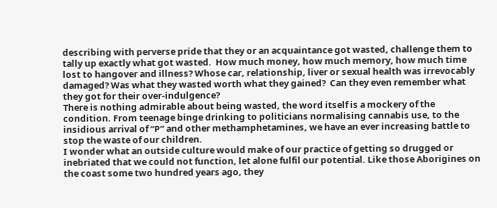describing with perverse pride that they or an acquaintance got wasted, challenge them to tally up exactly what got wasted.  How much money, how much memory, how much time lost to hangover and illness? Whose car, relationship, liver or sexual health was irrevocably damaged? Was what they wasted worth what they gained?  Can they even remember what they got for their over-indulgence?
There is nothing admirable about being wasted, the word itself is a mockery of the condition. From teenage binge drinking to politicians normalising cannabis use, to the insidious arrival of “P” and other methamphetamines, we have an ever increasing battle to stop the waste of our children.
I wonder what an outside culture would make of our practice of getting so drugged or inebriated that we could not function, let alone fulfil our potential. Like those Aborigines on the coast some two hundred years ago, they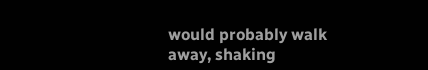would probably walk away, shaking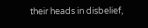their heads in disbelief,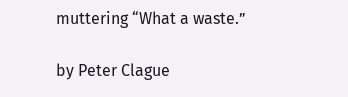muttering “What a waste.”

by Peter Clague